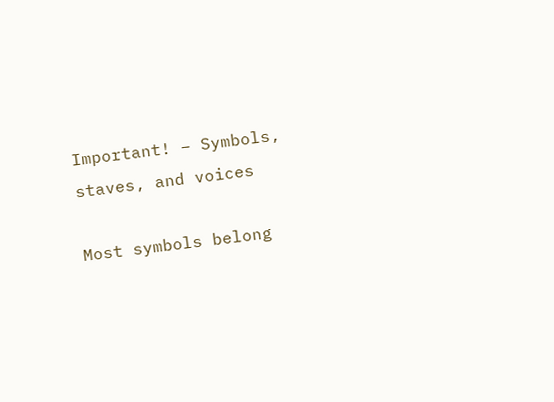Important! – Symbols, staves, and voices

Most symbols belong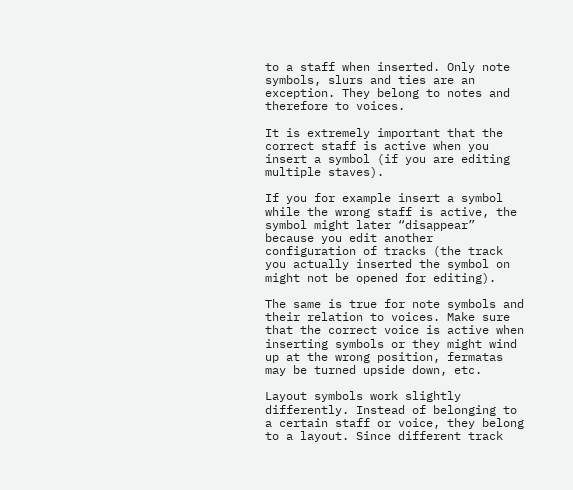to a staff when inserted. Only note symbols, slurs and ties are an exception. They belong to notes and therefore to voices.

It is extremely important that the correct staff is active when you insert a symbol (if you are editing multiple staves).

If you for example insert a symbol while the wrong staff is active, the symbol might later “disappear” because you edit another configuration of tracks (the track you actually inserted the symbol on might not be opened for editing).

The same is true for note symbols and their relation to voices. Make sure that the correct voice is active when inserting symbols or they might wind up at the wrong position, fermatas may be turned upside down, etc.

Layout symbols work slightly differently. Instead of belonging to a certain staff or voice, they belong to a layout. Since different track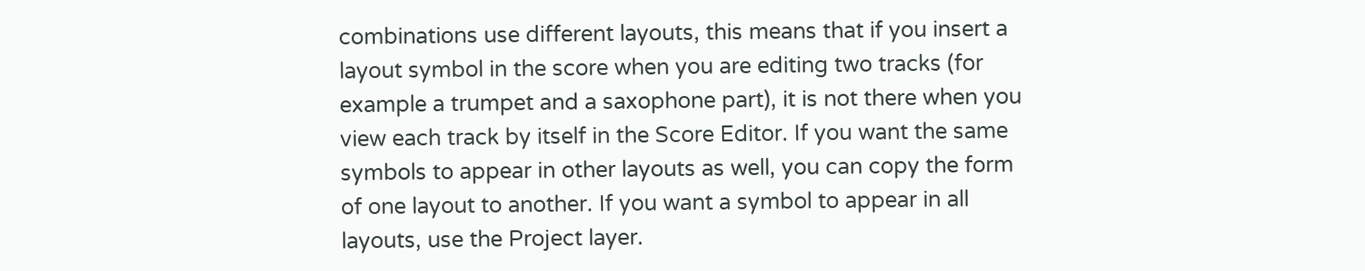combinations use different layouts, this means that if you insert a layout symbol in the score when you are editing two tracks (for example a trumpet and a saxophone part), it is not there when you view each track by itself in the Score Editor. If you want the same symbols to appear in other layouts as well, you can copy the form of one layout to another. If you want a symbol to appear in all layouts, use the Project layer.